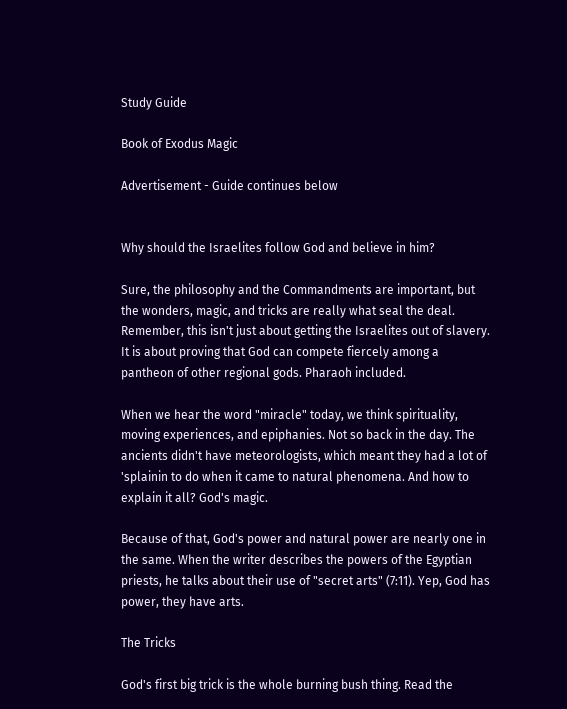Study Guide

Book of Exodus Magic

Advertisement - Guide continues below


Why should the Israelites follow God and believe in him?

Sure, the philosophy and the Commandments are important, but the wonders, magic, and tricks are really what seal the deal. Remember, this isn't just about getting the Israelites out of slavery. It is about proving that God can compete fiercely among a pantheon of other regional gods. Pharaoh included.

When we hear the word "miracle" today, we think spirituality, moving experiences, and epiphanies. Not so back in the day. The ancients didn't have meteorologists, which meant they had a lot of 'splainin to do when it came to natural phenomena. And how to explain it all? God's magic.

Because of that, God's power and natural power are nearly one in the same. When the writer describes the powers of the Egyptian priests, he talks about their use of "secret arts" (7:11). Yep, God has power, they have arts.

The Tricks

God's first big trick is the whole burning bush thing. Read the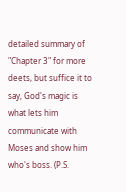detailed summary of "Chapter 3" for more deets, but suffice it to say, God's magic is what lets him communicate with Moses and show him who's boss. (P.S.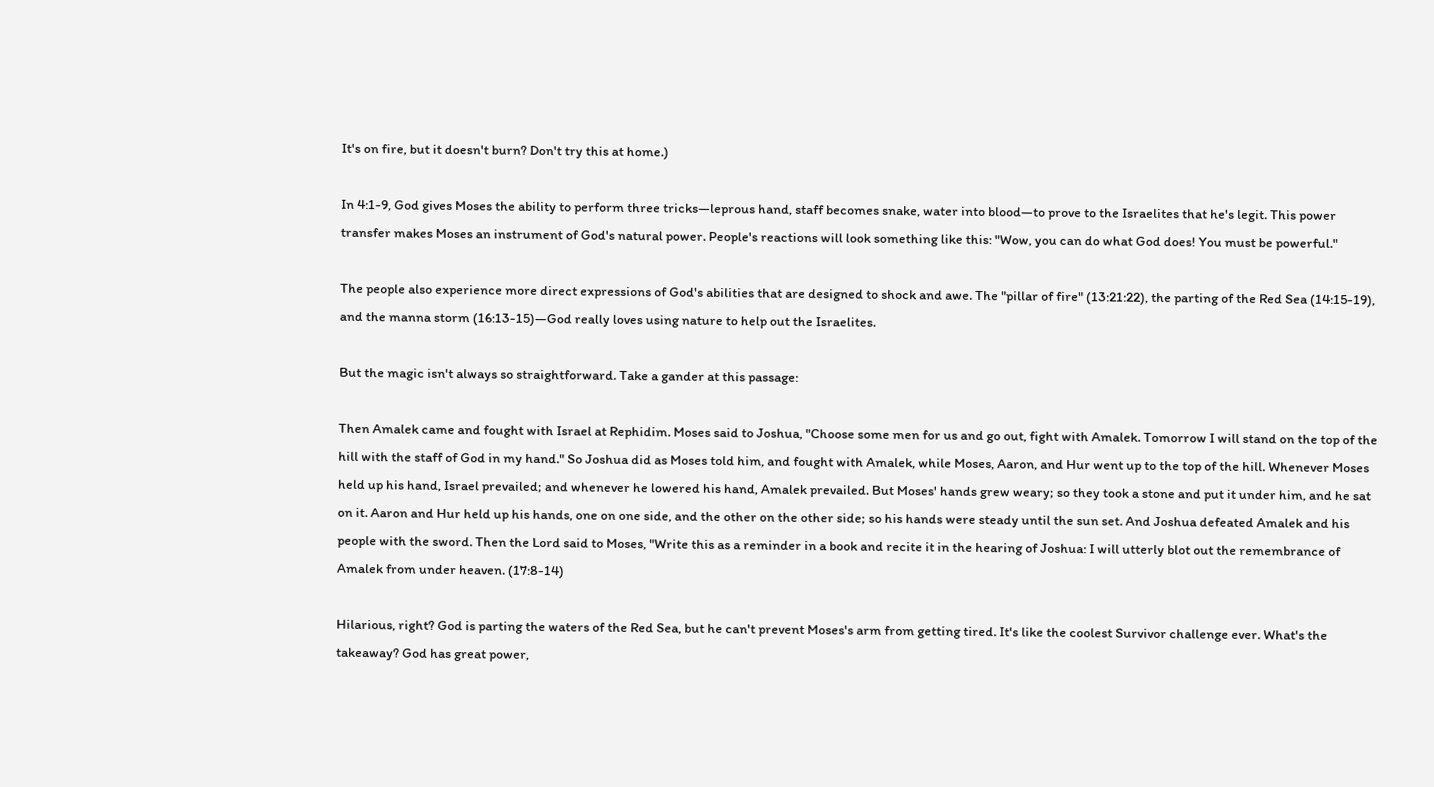It's on fire, but it doesn't burn? Don't try this at home.)

In 4:1-9, God gives Moses the ability to perform three tricks—leprous hand, staff becomes snake, water into blood—to prove to the Israelites that he's legit. This power transfer makes Moses an instrument of God's natural power. People's reactions will look something like this: "Wow, you can do what God does! You must be powerful."

The people also experience more direct expressions of God's abilities that are designed to shock and awe. The "pillar of fire" (13:21:22), the parting of the Red Sea (14:15-19), and the manna storm (16:13-15)—God really loves using nature to help out the Israelites.

But the magic isn't always so straightforward. Take a gander at this passage:

Then Amalek came and fought with Israel at Rephidim. Moses said to Joshua, "Choose some men for us and go out, fight with Amalek. Tomorrow I will stand on the top of the hill with the staff of God in my hand." So Joshua did as Moses told him, and fought with Amalek, while Moses, Aaron, and Hur went up to the top of the hill. Whenever Moses held up his hand, Israel prevailed; and whenever he lowered his hand, Amalek prevailed. But Moses' hands grew weary; so they took a stone and put it under him, and he sat on it. Aaron and Hur held up his hands, one on one side, and the other on the other side; so his hands were steady until the sun set. And Joshua defeated Amalek and his people with the sword. Then the Lord said to Moses, "Write this as a reminder in a book and recite it in the hearing of Joshua: I will utterly blot out the remembrance of Amalek from under heaven. (17:8-14)

Hilarious, right? God is parting the waters of the Red Sea, but he can't prevent Moses's arm from getting tired. It's like the coolest Survivor challenge ever. What's the takeaway? God has great power,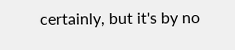certainly, but it's by no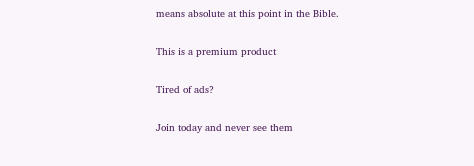means absolute at this point in the Bible.

This is a premium product

Tired of ads?

Join today and never see them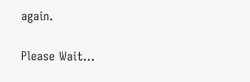again.

Please Wait...